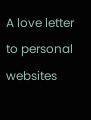A love letter to personal websites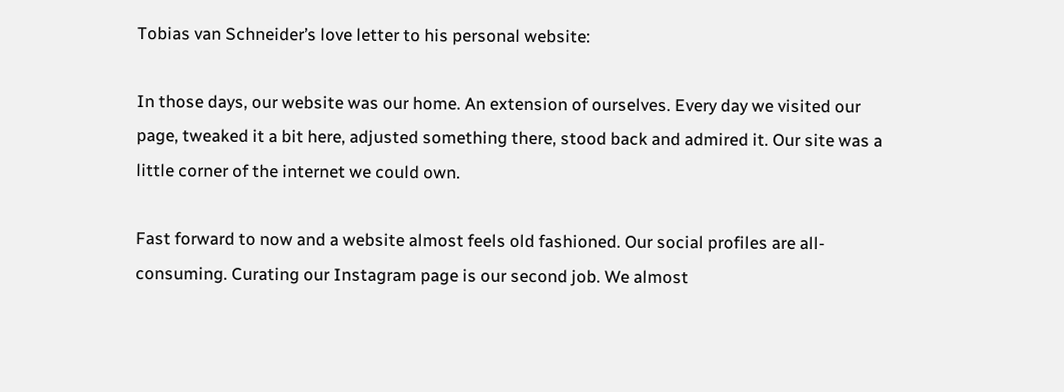Tobias van Schneider’s love letter to his personal website:

In those days, our website was our home. An extension of ourselves. Every day we visited our page, tweaked it a bit here, adjusted something there, stood back and admired it. Our site was a little corner of the internet we could own.

Fast forward to now and a website almost feels old fashioned. Our social profiles are all-consuming. Curating our Instagram page is our second job. We almost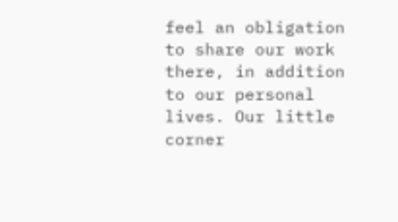feel an obligation to share our work there, in addition to our personal lives. Our little corner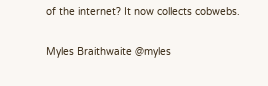of the internet? It now collects cobwebs.

Myles Braithwaite @myles